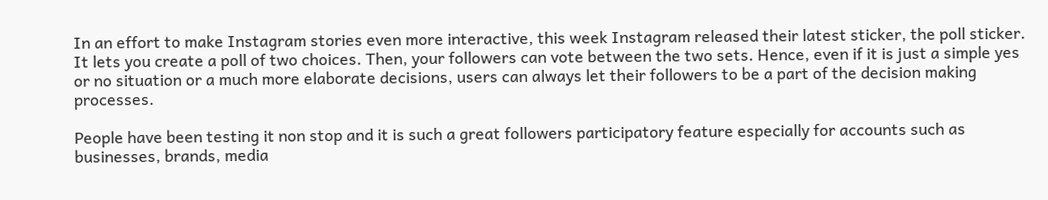In an effort to make Instagram stories even more interactive, this week Instagram released their latest sticker, the poll sticker. It lets you create a poll of two choices. Then, your followers can vote between the two sets. Hence, even if it is just a simple yes or no situation or a much more elaborate decisions, users can always let their followers to be a part of the decision making processes.

People have been testing it non stop and it is such a great followers participatory feature especially for accounts such as businesses, brands, media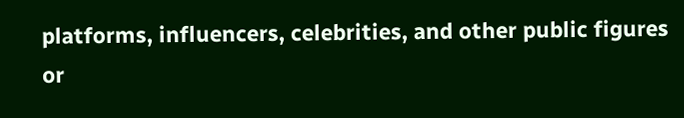platforms, influencers, celebrities, and other public figures or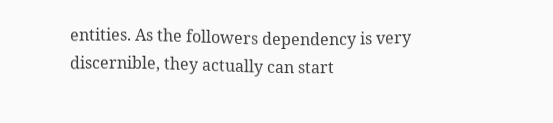entities. As the followers dependency is very discernible, they actually can start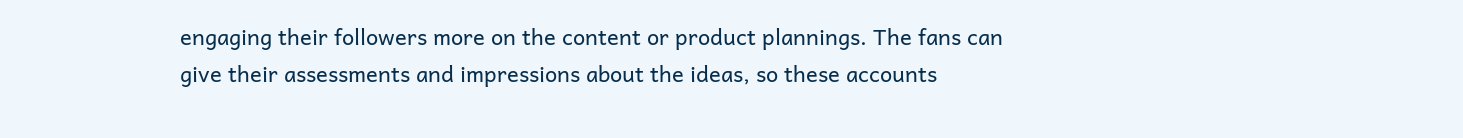engaging their followers more on the content or product plannings. The fans can give their assessments and impressions about the ideas, so these accounts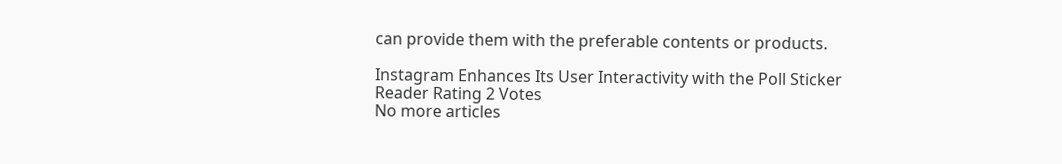can provide them with the preferable contents or products.

Instagram Enhances Its User Interactivity with the Poll Sticker
Reader Rating 2 Votes
No more articles